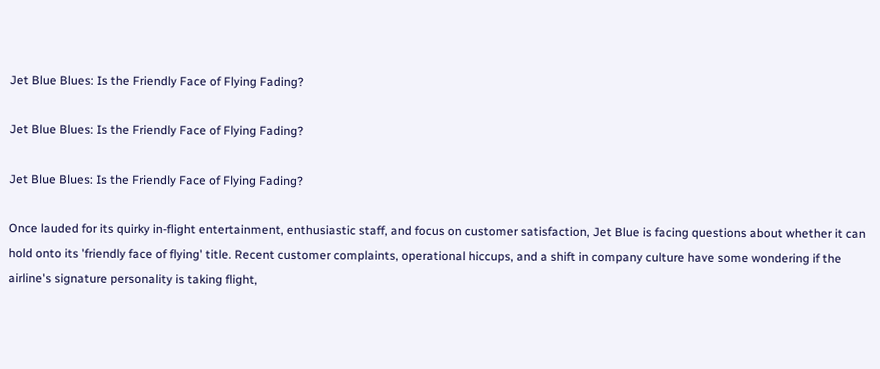Jet Blue Blues: Is the Friendly Face of Flying Fading?

Jet Blue Blues: Is the Friendly Face of Flying Fading?

Jet Blue Blues: Is the Friendly Face of Flying Fading?

Once lauded for its quirky in-flight entertainment, enthusiastic staff, and focus on customer satisfaction, Jet Blue is facing questions about whether it can hold onto its 'friendly face of flying' title. Recent customer complaints, operational hiccups, and a shift in company culture have some wondering if the airline's signature personality is taking flight,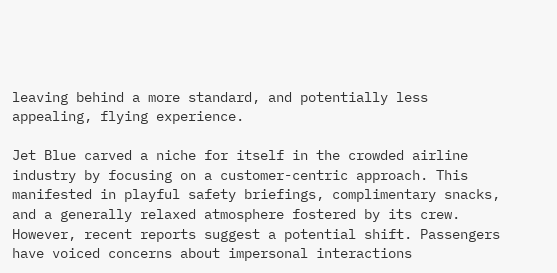leaving behind a more standard, and potentially less appealing, flying experience.

Jet Blue carved a niche for itself in the crowded airline industry by focusing on a customer-centric approach. This manifested in playful safety briefings, complimentary snacks, and a generally relaxed atmosphere fostered by its crew. However, recent reports suggest a potential shift. Passengers have voiced concerns about impersonal interactions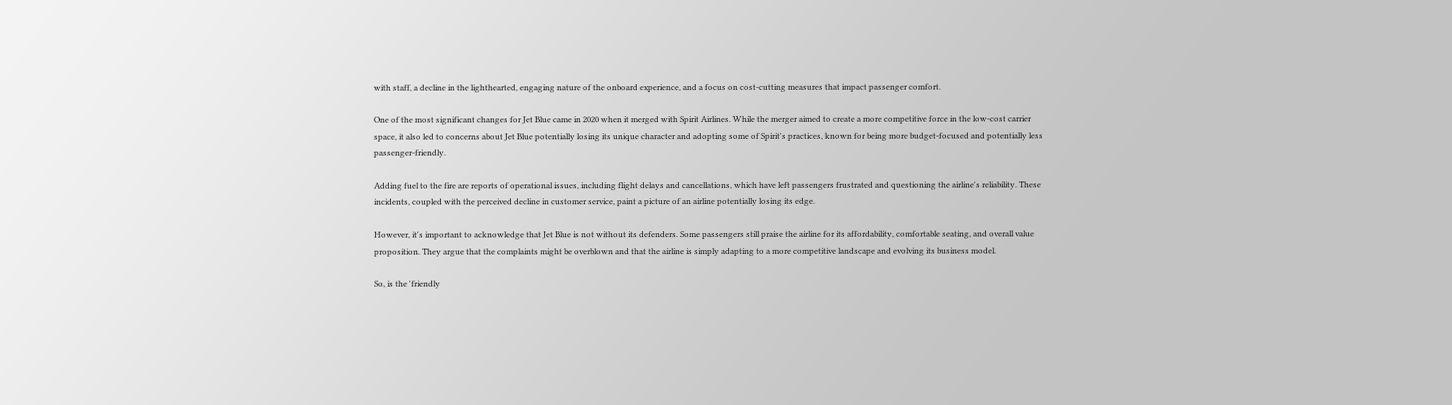with staff, a decline in the lighthearted, engaging nature of the onboard experience, and a focus on cost-cutting measures that impact passenger comfort.

One of the most significant changes for Jet Blue came in 2020 when it merged with Spirit Airlines. While the merger aimed to create a more competitive force in the low-cost carrier space, it also led to concerns about Jet Blue potentially losing its unique character and adopting some of Spirit's practices, known for being more budget-focused and potentially less passenger-friendly.

Adding fuel to the fire are reports of operational issues, including flight delays and cancellations, which have left passengers frustrated and questioning the airline's reliability. These incidents, coupled with the perceived decline in customer service, paint a picture of an airline potentially losing its edge.

However, it's important to acknowledge that Jet Blue is not without its defenders. Some passengers still praise the airline for its affordability, comfortable seating, and overall value proposition. They argue that the complaints might be overblown and that the airline is simply adapting to a more competitive landscape and evolving its business model.

So, is the 'friendly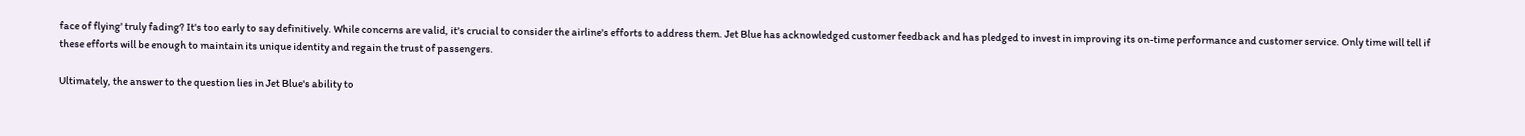face of flying' truly fading? It's too early to say definitively. While concerns are valid, it's crucial to consider the airline's efforts to address them. Jet Blue has acknowledged customer feedback and has pledged to invest in improving its on-time performance and customer service. Only time will tell if these efforts will be enough to maintain its unique identity and regain the trust of passengers.

Ultimately, the answer to the question lies in Jet Blue's ability to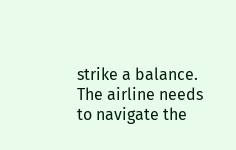strike a balance. The airline needs to navigate the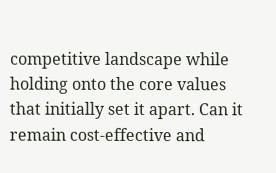competitive landscape while holding onto the core values that initially set it apart. Can it remain cost-effective and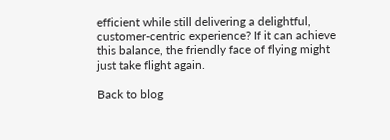efficient while still delivering a delightful, customer-centric experience? If it can achieve this balance, the friendly face of flying might just take flight again.

Back to blog